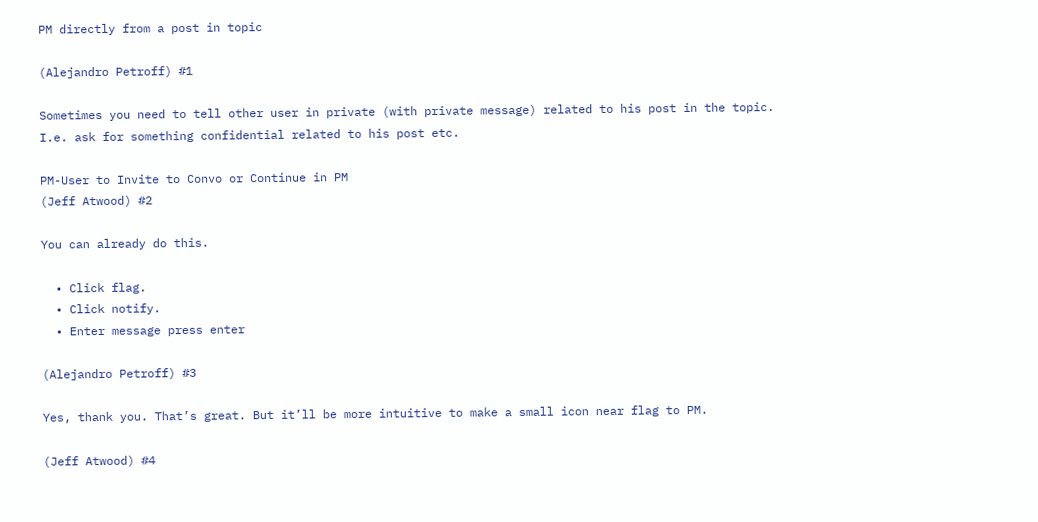PM directly from a post in topic

(Alejandro Petroff) #1

Sometimes you need to tell other user in private (with private message) related to his post in the topic. I.e. ask for something confidential related to his post etc.

PM-User to Invite to Convo or Continue in PM
(Jeff Atwood) #2

You can already do this.

  • Click flag.
  • Click notify.
  • Enter message press enter

(Alejandro Petroff) #3

Yes, thank you. That’s great. But it’ll be more intuitive to make a small icon near flag to PM.

(Jeff Atwood) #4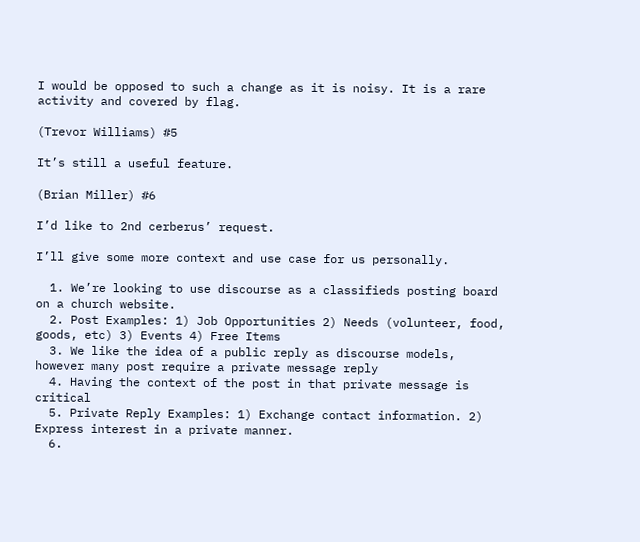I would be opposed to such a change as it is noisy. It is a rare activity and covered by flag.

(Trevor Williams) #5

It’s still a useful feature.

(Brian Miller) #6

I’d like to 2nd cerberus’ request.

I’ll give some more context and use case for us personally.

  1. We’re looking to use discourse as a classifieds posting board on a church website.
  2. Post Examples: 1) Job Opportunities 2) Needs (volunteer, food, goods, etc) 3) Events 4) Free Items
  3. We like the idea of a public reply as discourse models, however many post require a private message reply
  4. Having the context of the post in that private message is critical
  5. Private Reply Examples: 1) Exchange contact information. 2) Express interest in a private manner.
  6.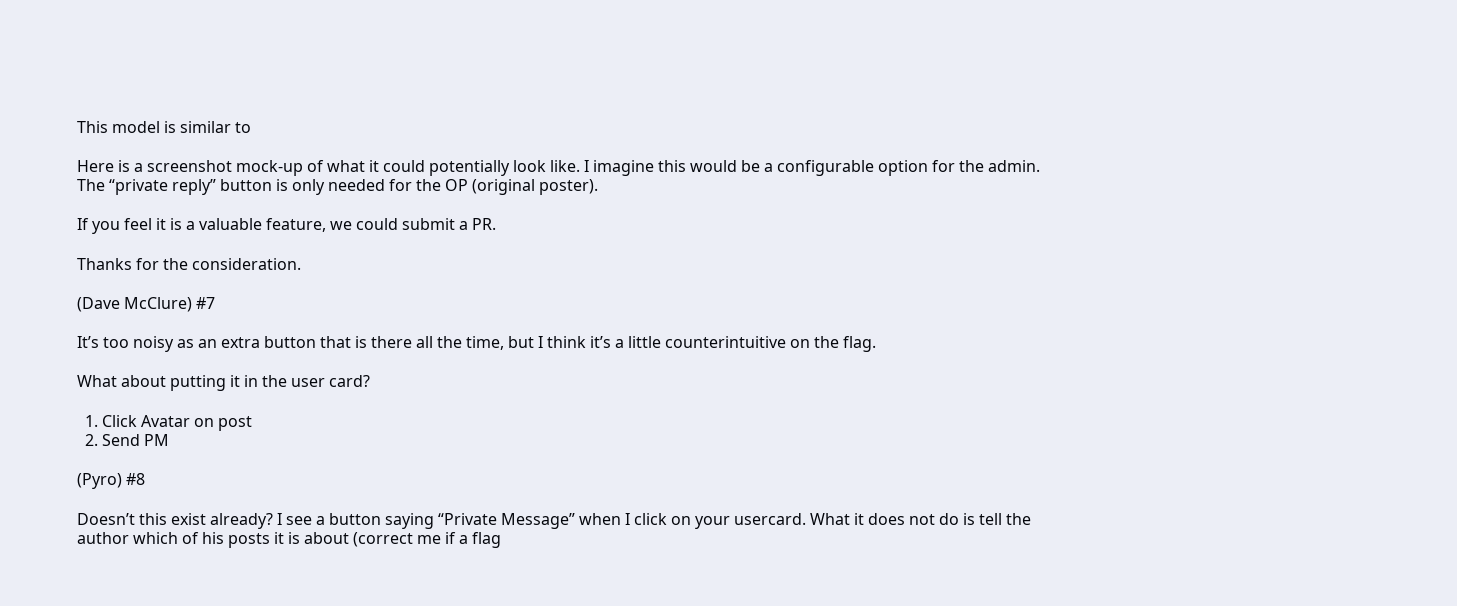This model is similar to

Here is a screenshot mock-up of what it could potentially look like. I imagine this would be a configurable option for the admin. The “private reply” button is only needed for the OP (original poster).

If you feel it is a valuable feature, we could submit a PR.

Thanks for the consideration.

(Dave McClure) #7

It’s too noisy as an extra button that is there all the time, but I think it’s a little counterintuitive on the flag.

What about putting it in the user card?

  1. Click Avatar on post
  2. Send PM

(Pyro) #8

Doesn’t this exist already? I see a button saying “Private Message” when I click on your usercard. What it does not do is tell the author which of his posts it is about (correct me if a flag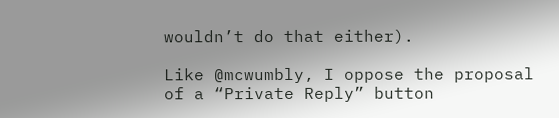wouldn’t do that either).

Like @mcwumbly, I oppose the proposal of a “Private Reply” button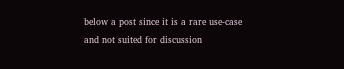below a post since it is a rare use-case and not suited for discussion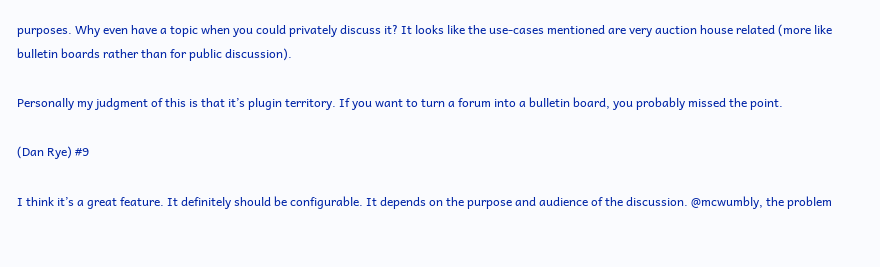purposes. Why even have a topic when you could privately discuss it? It looks like the use-cases mentioned are very auction house related (more like bulletin boards rather than for public discussion).

Personally my judgment of this is that it’s plugin territory. If you want to turn a forum into a bulletin board, you probably missed the point.

(Dan Rye) #9

I think it’s a great feature. It definitely should be configurable. It depends on the purpose and audience of the discussion. @mcwumbly, the problem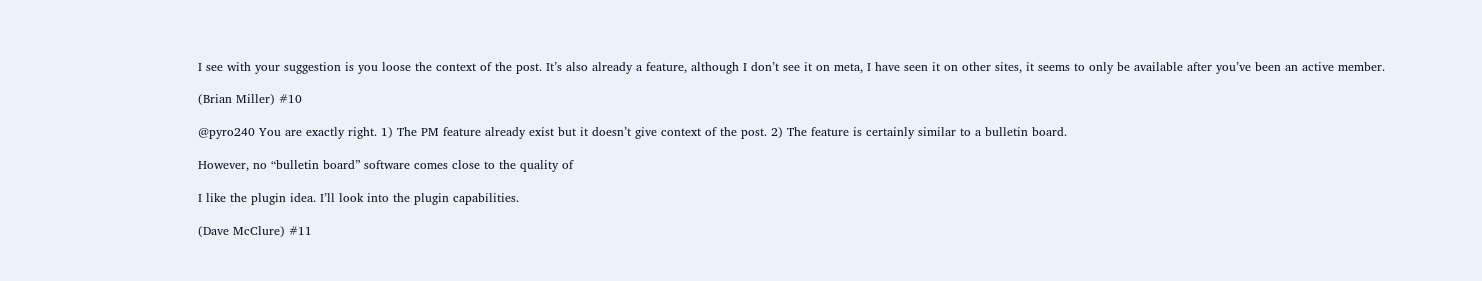I see with your suggestion is you loose the context of the post. It’s also already a feature, although I don’t see it on meta, I have seen it on other sites, it seems to only be available after you’ve been an active member.

(Brian Miller) #10

@pyro240 You are exactly right. 1) The PM feature already exist but it doesn’t give context of the post. 2) The feature is certainly similar to a bulletin board.

However, no “bulletin board” software comes close to the quality of

I like the plugin idea. I’ll look into the plugin capabilities.

(Dave McClure) #11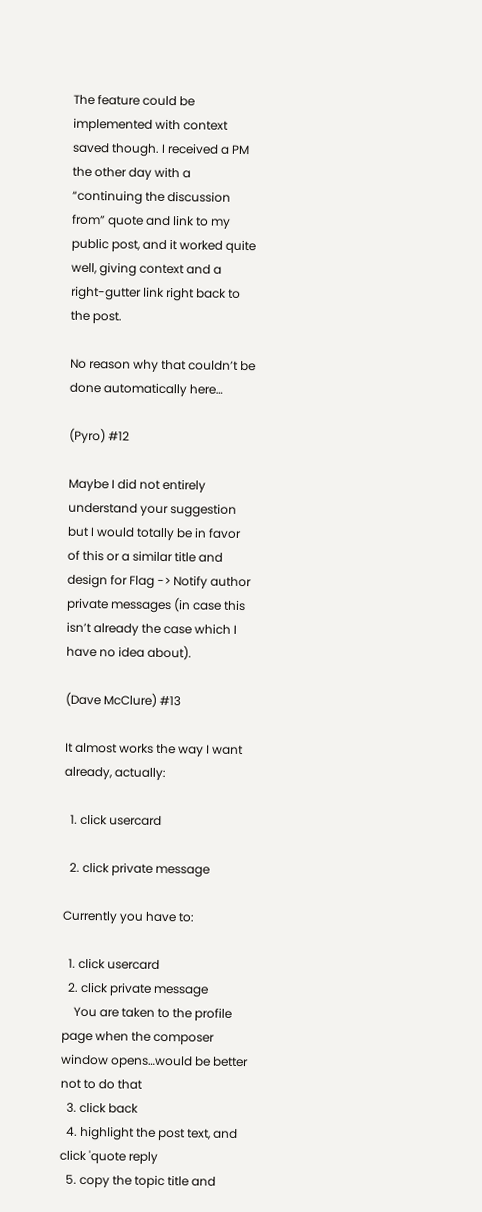The feature could be implemented with context saved though. I received a PM the other day with a “continuing the discussion from” quote and link to my public post, and it worked quite well, giving context and a right-gutter link right back to the post.

No reason why that couldn’t be done automatically here…

(Pyro) #12

Maybe I did not entirely understand your suggestion but I would totally be in favor of this or a similar title and design for Flag -> Notify author private messages (in case this isn’t already the case which I have no idea about).

(Dave McClure) #13

It almost works the way I want already, actually:

  1. click usercard

  2. click private message

Currently you have to:

  1. click usercard
  2. click private message
    You are taken to the profile page when the composer window opens…would be better not to do that
  3. click back
  4. highlight the post text, and click 'quote reply
  5. copy the topic title and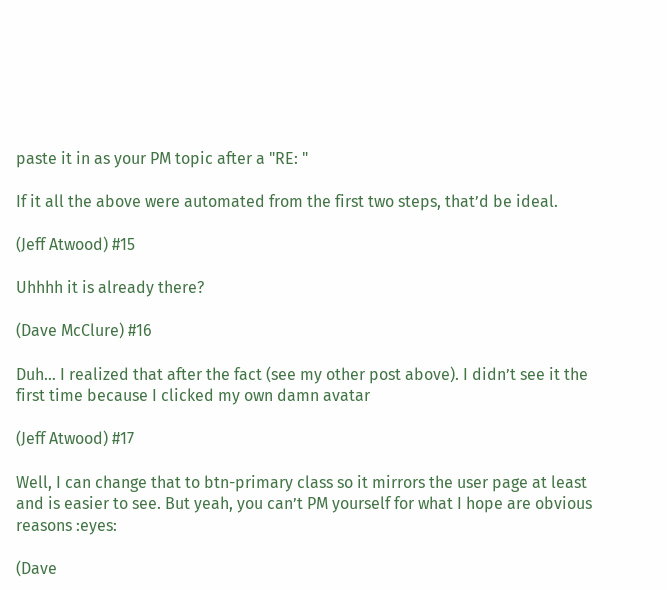paste it in as your PM topic after a "RE: "

If it all the above were automated from the first two steps, that’d be ideal.

(Jeff Atwood) #15

Uhhhh it is already there?

(Dave McClure) #16

Duh… I realized that after the fact (see my other post above). I didn’t see it the first time because I clicked my own damn avatar

(Jeff Atwood) #17

Well, I can change that to btn-primary class so it mirrors the user page at least and is easier to see. But yeah, you can’t PM yourself for what I hope are obvious reasons :eyes:

(Dave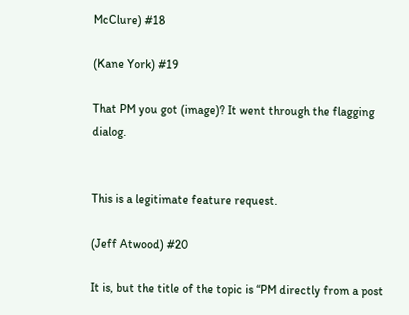McClure) #18

(Kane York) #19

That PM you got (image)? It went through the flagging dialog.


This is a legitimate feature request.

(Jeff Atwood) #20

It is, but the title of the topic is “PM directly from a post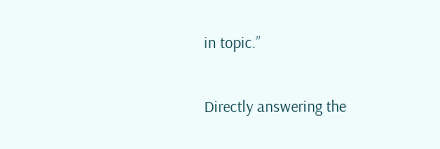in topic.”

Directly answering the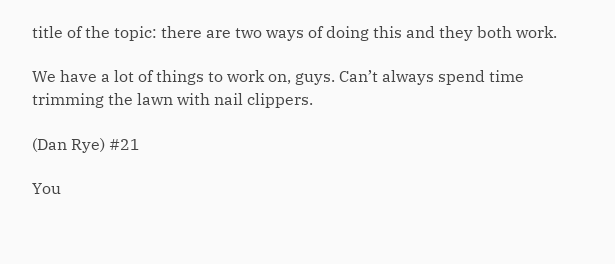title of the topic: there are two ways of doing this and they both work.

We have a lot of things to work on, guys. Can’t always spend time trimming the lawn with nail clippers.

(Dan Rye) #21

You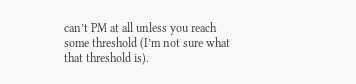can’t PM at all unless you reach some threshold (I’m not sure what that threshold is).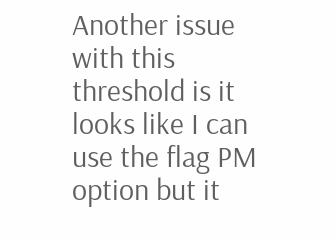Another issue with this threshold is it looks like I can use the flag PM option but it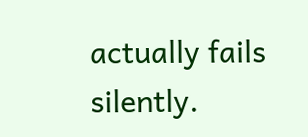actually fails silently.